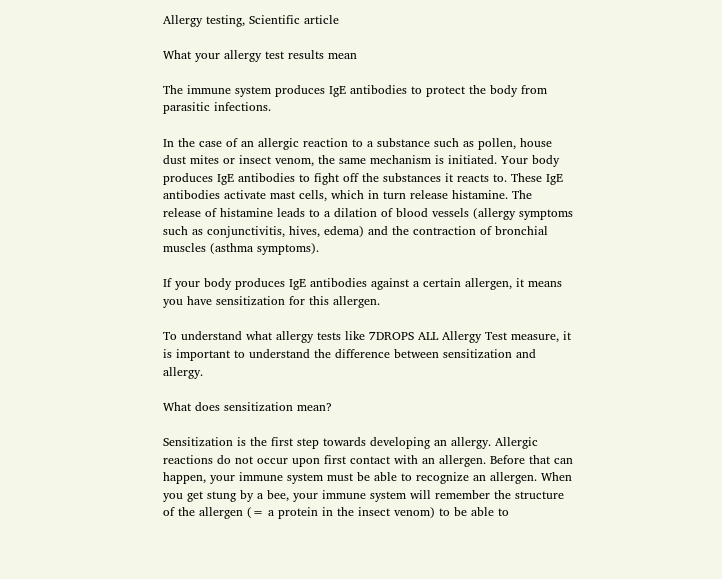Allergy testing, Scientific article

What your allergy test results mean

The immune system produces IgE antibodies to protect the body from parasitic infections.

In the case of an allergic reaction to a substance such as pollen, house dust mites or insect venom, the same mechanism is initiated. Your body produces IgE antibodies to fight off the substances it reacts to. These IgE antibodies activate mast cells, which in turn release histamine. The release of histamine leads to a dilation of blood vessels (allergy symptoms such as conjunctivitis, hives, edema) and the contraction of bronchial muscles (asthma symptoms).

If your body produces IgE antibodies against a certain allergen, it means you have sensitization for this allergen.

To understand what allergy tests like 7DROPS ALL Allergy Test measure, it is important to understand the difference between sensitization and allergy.

What does sensitization mean?

Sensitization is the first step towards developing an allergy. Allergic reactions do not occur upon first contact with an allergen. Before that can happen, your immune system must be able to recognize an allergen. When you get stung by a bee, your immune system will remember the structure of the allergen (= a protein in the insect venom) to be able to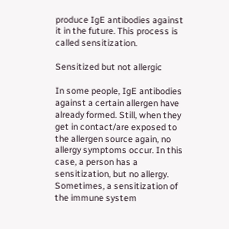produce IgE antibodies against it in the future. This process is called sensitization.

Sensitized but not allergic

In some people, IgE antibodies against a certain allergen have already formed. Still, when they get in contact/are exposed to the allergen source again, no allergy symptoms occur. In this case, a person has a sensitization, but no allergy. Sometimes, a sensitization of the immune system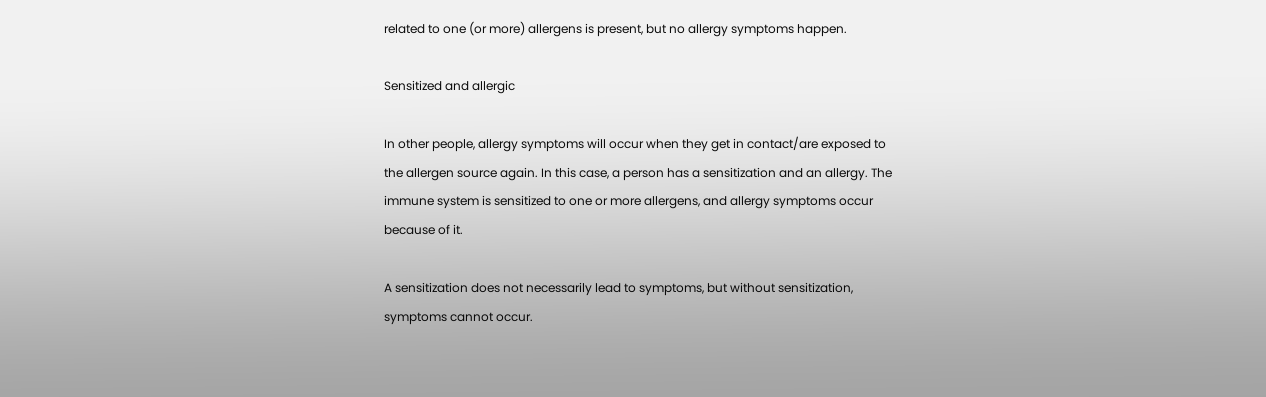related to one (or more) allergens is present, but no allergy symptoms happen.

Sensitized and allergic

In other people, allergy symptoms will occur when they get in contact/are exposed to the allergen source again. In this case, a person has a sensitization and an allergy. The immune system is sensitized to one or more allergens, and allergy symptoms occur because of it.

A sensitization does not necessarily lead to symptoms, but without sensitization, symptoms cannot occur.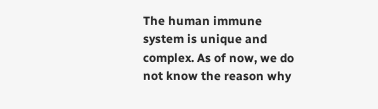The human immune system is unique and complex. As of now, we do not know the reason why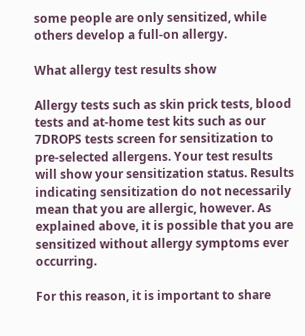some people are only sensitized, while others develop a full-on allergy.

What allergy test results show

Allergy tests such as skin prick tests, blood tests and at-home test kits such as our 7DROPS tests screen for sensitization to pre-selected allergens. Your test results will show your sensitization status. Results indicating sensitization do not necessarily mean that you are allergic, however. As explained above, it is possible that you are sensitized without allergy symptoms ever occurring.

For this reason, it is important to share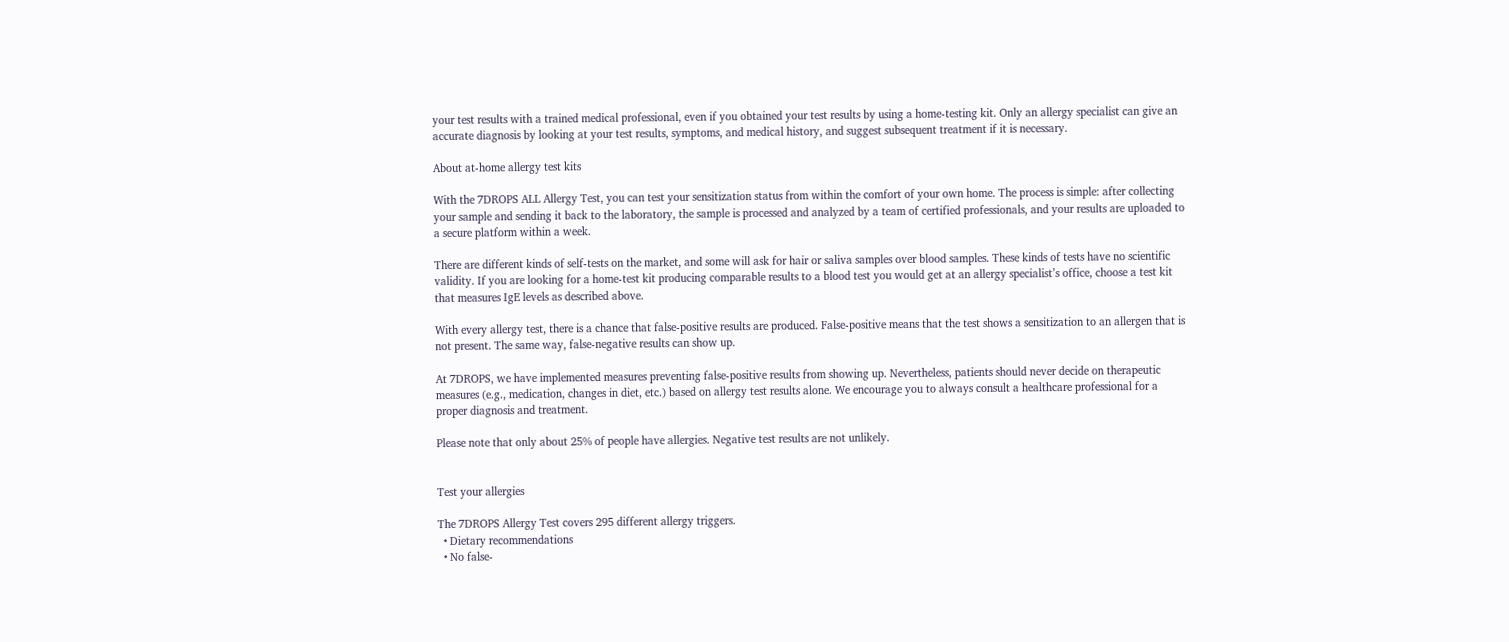your test results with a trained medical professional, even if you obtained your test results by using a home-testing kit. Only an allergy specialist can give an accurate diagnosis by looking at your test results, symptoms, and medical history, and suggest subsequent treatment if it is necessary.

About at-home allergy test kits

With the 7DROPS ALL Allergy Test, you can test your sensitization status from within the comfort of your own home. The process is simple: after collecting your sample and sending it back to the laboratory, the sample is processed and analyzed by a team of certified professionals, and your results are uploaded to a secure platform within a week.

There are different kinds of self-tests on the market, and some will ask for hair or saliva samples over blood samples. These kinds of tests have no scientific validity. If you are looking for a home-test kit producing comparable results to a blood test you would get at an allergy specialist’s office, choose a test kit that measures IgE levels as described above.

With every allergy test, there is a chance that false-positive results are produced. False-positive means that the test shows a sensitization to an allergen that is not present. The same way, false-negative results can show up.

At 7DROPS, we have implemented measures preventing false-positive results from showing up. Nevertheless, patients should never decide on therapeutic measures (e.g., medication, changes in diet, etc.) based on allergy test results alone. We encourage you to always consult a healthcare professional for a proper diagnosis and treatment.

Please note that only about 25% of people have allergies. Negative test results are not unlikely.


Test your allergies

The 7DROPS Allergy Test covers 295 different allergy triggers.
  • Dietary recommendations
  • No false-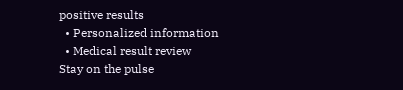positive results
  • Personalized information
  • Medical result review
Stay on the pulse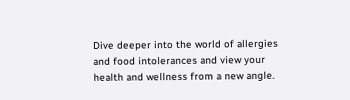Dive deeper into the world of allergies and food intolerances and view your health and wellness from a new angle.